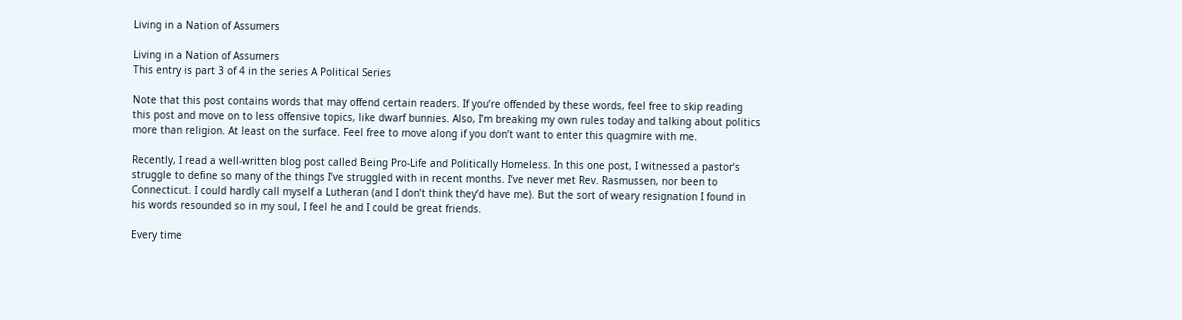Living in a Nation of Assumers

Living in a Nation of Assumers
This entry is part 3 of 4 in the series A Political Series

Note that this post contains words that may offend certain readers. If you’re offended by these words, feel free to skip reading this post and move on to less offensive topics, like dwarf bunnies. Also, I’m breaking my own rules today and talking about politics more than religion. At least on the surface. Feel free to move along if you don’t want to enter this quagmire with me.

Recently, I read a well-written blog post called Being Pro-Life and Politically Homeless. In this one post, I witnessed a pastor’s struggle to define so many of the things I’ve struggled with in recent months. I’ve never met Rev. Rasmussen, nor been to Connecticut. I could hardly call myself a Lutheran (and I don’t think they’d have me). But the sort of weary resignation I found in his words resounded so in my soul, I feel he and I could be great friends.

Every time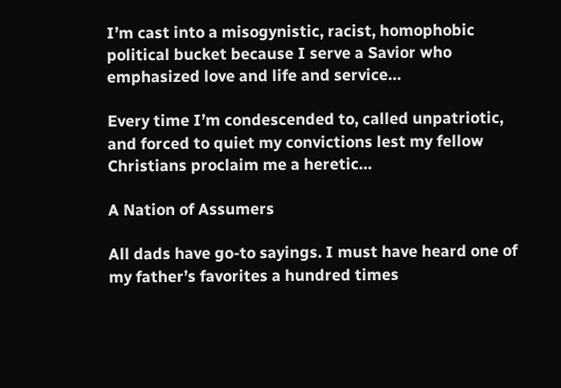I’m cast into a misogynistic, racist, homophobic political bucket because I serve a Savior who emphasized love and life and service…

Every time I’m condescended to, called unpatriotic, and forced to quiet my convictions lest my fellow Christians proclaim me a heretic…

A Nation of Assumers

All dads have go-to sayings. I must have heard one of my father’s favorites a hundred times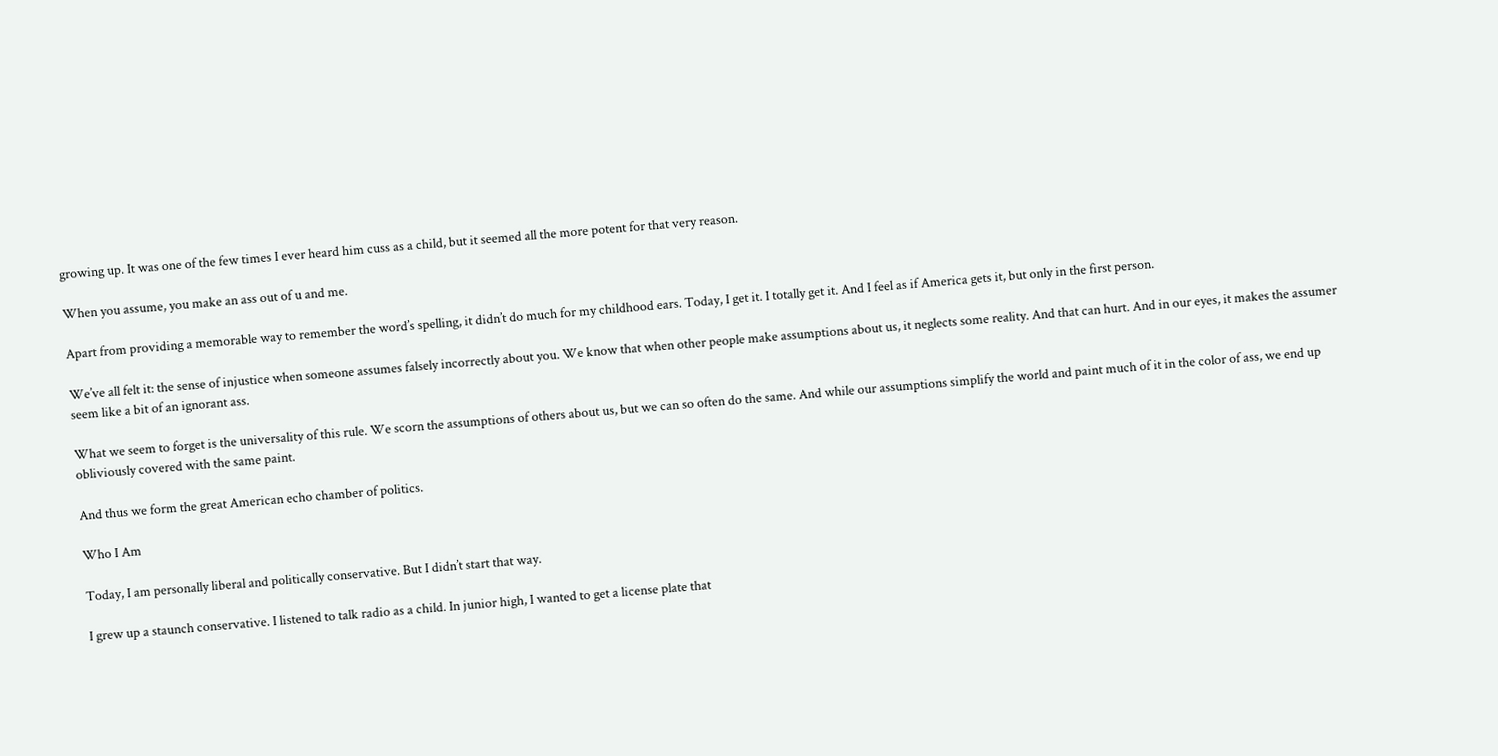growing up. It was one of the few times I ever heard him cuss as a child, but it seemed all the more potent for that very reason.

When you assume, you make an ass out of u and me.

Apart from providing a memorable way to remember the word’s spelling, it didn’t do much for my childhood ears. Today, I get it. I totally get it. And I feel as if America gets it, but only in the first person.

We’ve all felt it: the sense of injustice when someone assumes falsely incorrectly about you. We know that when other people make assumptions about us, it neglects some reality. And that can hurt. And in our eyes, it makes the assumer seem like a bit of an ignorant ass.

What we seem to forget is the universality of this rule. We scorn the assumptions of others about us, but we can so often do the same. And while our assumptions simplify the world and paint much of it in the color of ass, we end up obliviously covered with the same paint.

And thus we form the great American echo chamber of politics.

Who I Am

Today, I am personally liberal and politically conservative. But I didn’t start that way.

I grew up a staunch conservative. I listened to talk radio as a child. In junior high, I wanted to get a license plate that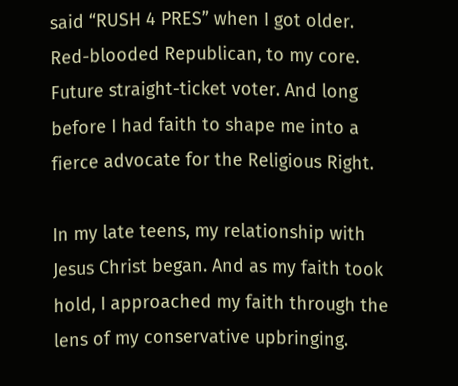said “RUSH 4 PRES” when I got older. Red-blooded Republican, to my core. Future straight-ticket voter. And long before I had faith to shape me into a fierce advocate for the Religious Right.

In my late teens, my relationship with Jesus Christ began. And as my faith took hold, I approached my faith through the lens of my conservative upbringing.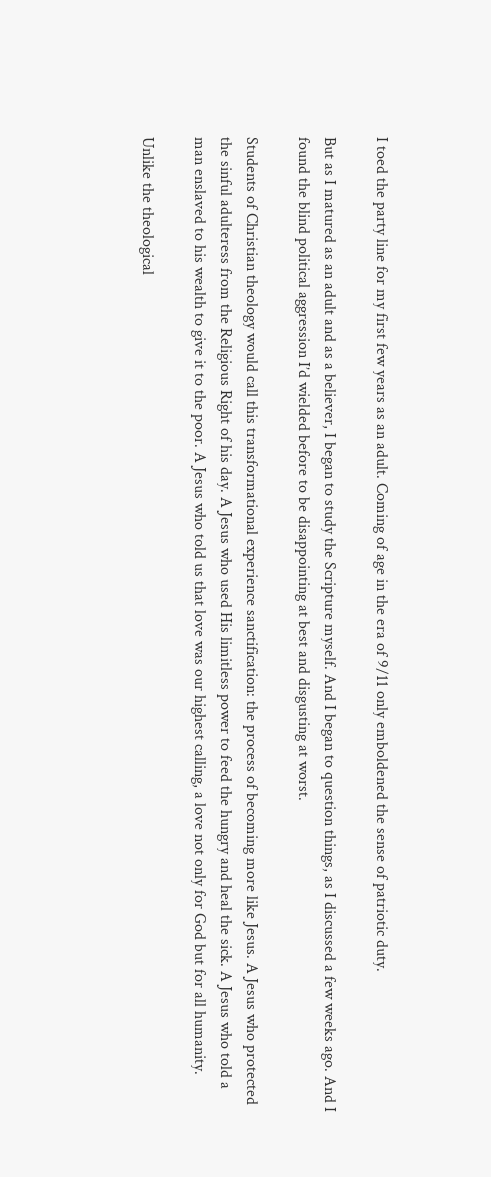I toed the party line for my first few years as an adult. Coming of age in the era of 9/11 only emboldened the sense of patriotic duty.

But as I matured as an adult and as a believer, I began to study the Scripture myself. And I began to question things, as I discussed a few weeks ago. And I found the blind political aggression I’d wielded before to be disappointing at best and disgusting at worst.

Students of Christian theology would call this transformational experience sanctification: the process of becoming more like Jesus. A Jesus who protected the sinful adulteress from the Religious Right of his day. A Jesus who used His limitless power to feed the hungry and heal the sick. A Jesus who told a man enslaved to his wealth to give it to the poor. A Jesus who told us that love was our highest calling, a love not only for God but for all humanity.

Unlike the theological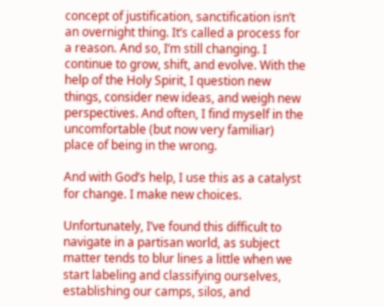concept of justification, sanctification isn’t an overnight thing. It’s called a process for a reason. And so, I’m still changing. I continue to grow, shift, and evolve. With the help of the Holy Spirit, I question new things, consider new ideas, and weigh new perspectives. And often, I find myself in the uncomfortable (but now very familiar) place of being in the wrong.

And with God’s help, I use this as a catalyst for change. I make new choices.

Unfortunately, I’ve found this difficult to navigate in a partisan world, as subject matter tends to blur lines a little when we start labeling and classifying ourselves, establishing our camps, silos, and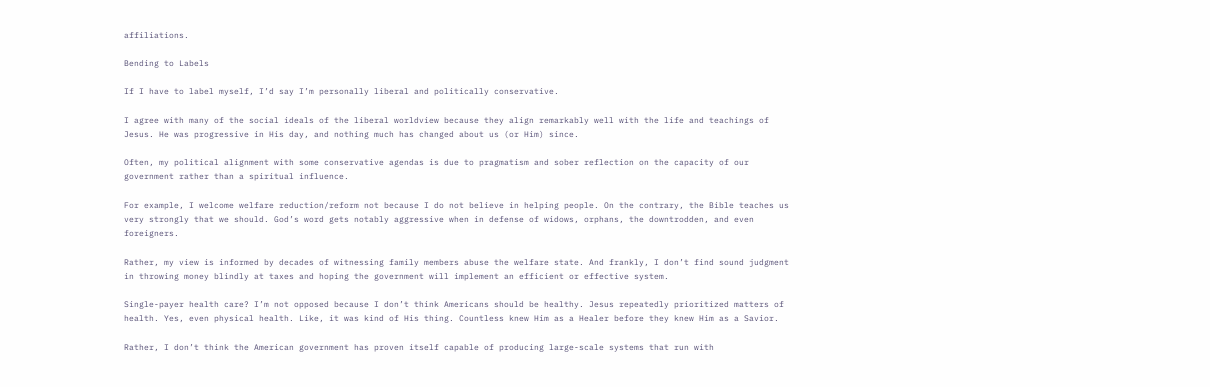affiliations.

Bending to Labels

If I have to label myself, I’d say I’m personally liberal and politically conservative.

I agree with many of the social ideals of the liberal worldview because they align remarkably well with the life and teachings of Jesus. He was progressive in His day, and nothing much has changed about us (or Him) since.

Often, my political alignment with some conservative agendas is due to pragmatism and sober reflection on the capacity of our government rather than a spiritual influence.

For example, I welcome welfare reduction/reform not because I do not believe in helping people. On the contrary, the Bible teaches us very strongly that we should. God’s word gets notably aggressive when in defense of widows, orphans, the downtrodden, and even foreigners.

Rather, my view is informed by decades of witnessing family members abuse the welfare state. And frankly, I don’t find sound judgment in throwing money blindly at taxes and hoping the government will implement an efficient or effective system.

Single-payer health care? I’m not opposed because I don’t think Americans should be healthy. Jesus repeatedly prioritized matters of health. Yes, even physical health. Like, it was kind of His thing. Countless knew Him as a Healer before they knew Him as a Savior.

Rather, I don’t think the American government has proven itself capable of producing large-scale systems that run with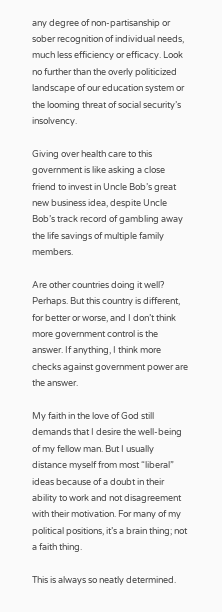any degree of non-partisanship or sober recognition of individual needs, much less efficiency or efficacy. Look no further than the overly politicized landscape of our education system or the looming threat of social security’s insolvency.

Giving over health care to this government is like asking a close friend to invest in Uncle Bob’s great new business idea, despite Uncle Bob’s track record of gambling away the life savings of multiple family members.

Are other countries doing it well? Perhaps. But this country is different, for better or worse, and I don’t think more government control is the answer. If anything, I think more checks against government power are the answer.

My faith in the love of God still demands that I desire the well-being of my fellow man. But I usually distance myself from most “liberal” ideas because of a doubt in their ability to work and not disagreement with their motivation. For many of my political positions, it’s a brain thing; not a faith thing.

This is always so neatly determined.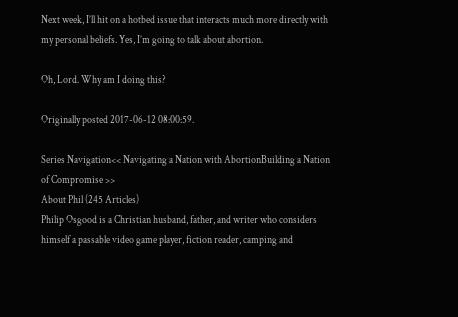Next week, I’ll hit on a hotbed issue that interacts much more directly with my personal beliefs. Yes, I’m going to talk about abortion.

Oh, Lord. Why am I doing this?

Originally posted 2017-06-12 08:00:59.

Series Navigation<< Navigating a Nation with AbortionBuilding a Nation of Compromise >>
About Phil (245 Articles)
Philip Osgood is a Christian husband, father, and writer who considers himself a passable video game player, fiction reader, camping and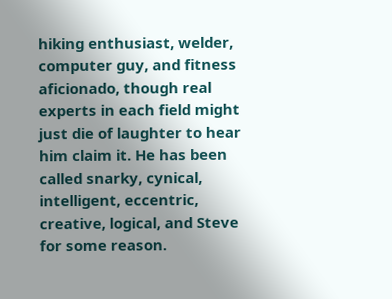hiking enthusiast, welder, computer guy, and fitness aficionado, though real experts in each field might just die of laughter to hear him claim it. He has been called snarky, cynical, intelligent, eccentric, creative, logical, and Steve for some reason.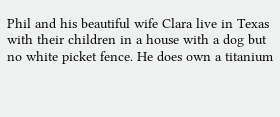Phil and his beautiful wife Clara live in Texas with their children in a house with a dog but no white picket fence. He does own a titanium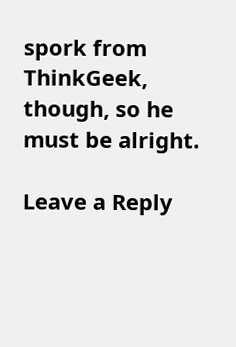spork from ThinkGeek, though, so he must be alright.

Leave a Reply